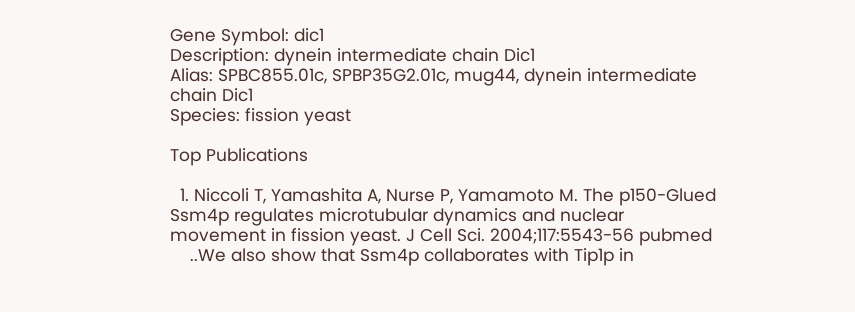Gene Symbol: dic1
Description: dynein intermediate chain Dic1
Alias: SPBC855.01c, SPBP35G2.01c, mug44, dynein intermediate chain Dic1
Species: fission yeast

Top Publications

  1. Niccoli T, Yamashita A, Nurse P, Yamamoto M. The p150-Glued Ssm4p regulates microtubular dynamics and nuclear movement in fission yeast. J Cell Sci. 2004;117:5543-56 pubmed
    ..We also show that Ssm4p collaborates with Tip1p in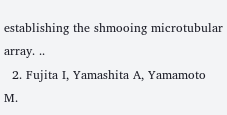establishing the shmooing microtubular array. ..
  2. Fujita I, Yamashita A, Yamamoto M.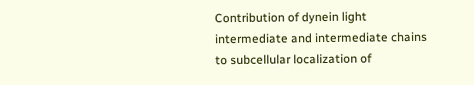Contribution of dynein light intermediate and intermediate chains to subcellular localization of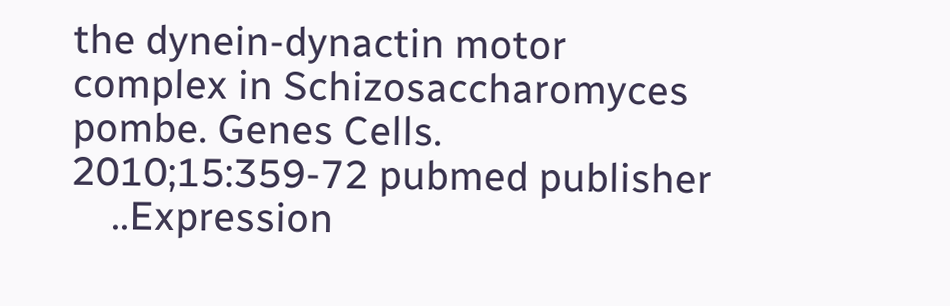the dynein-dynactin motor complex in Schizosaccharomyces pombe. Genes Cells. 2010;15:359-72 pubmed publisher
    ..Expression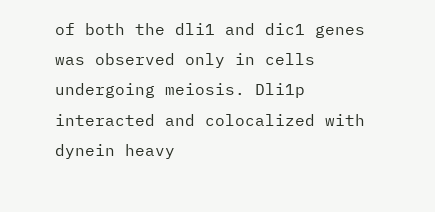of both the dli1 and dic1 genes was observed only in cells undergoing meiosis. Dli1p interacted and colocalized with dynein heavy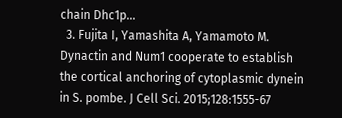chain Dhc1p...
  3. Fujita I, Yamashita A, Yamamoto M. Dynactin and Num1 cooperate to establish the cortical anchoring of cytoplasmic dynein in S. pombe. J Cell Sci. 2015;128:1555-67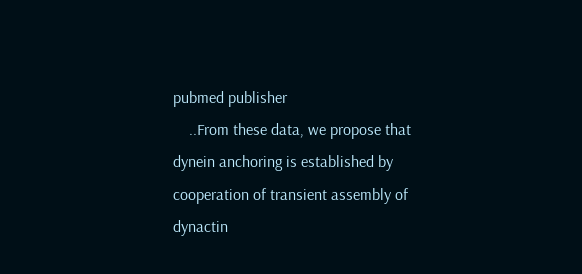pubmed publisher
    ..From these data, we propose that dynein anchoring is established by cooperation of transient assembly of dynactin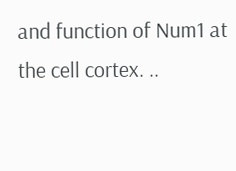and function of Num1 at the cell cortex. ..